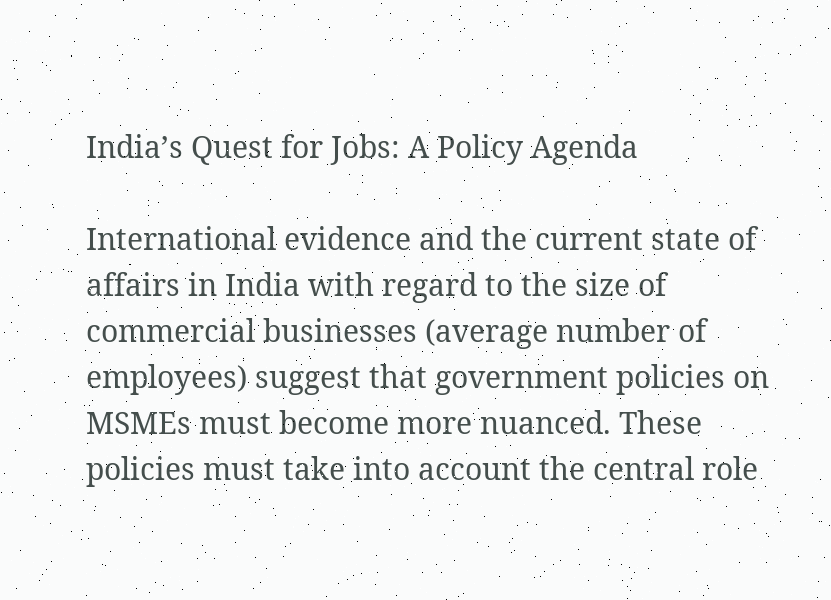India’s Quest for Jobs: A Policy Agenda

International evidence and the current state of affairs in India with regard to the size of commercial businesses (average number of employees) suggest that government policies on MSMEs must become more nuanced. These policies must take into account the central role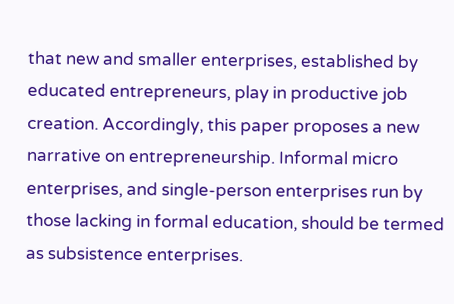that new and smaller enterprises, established by educated entrepreneurs, play in productive job creation. Accordingly, this paper proposes a new narrative on entrepreneurship. Informal micro enterprises, and single-person enterprises run by those lacking in formal education, should be termed as subsistence enterprises.